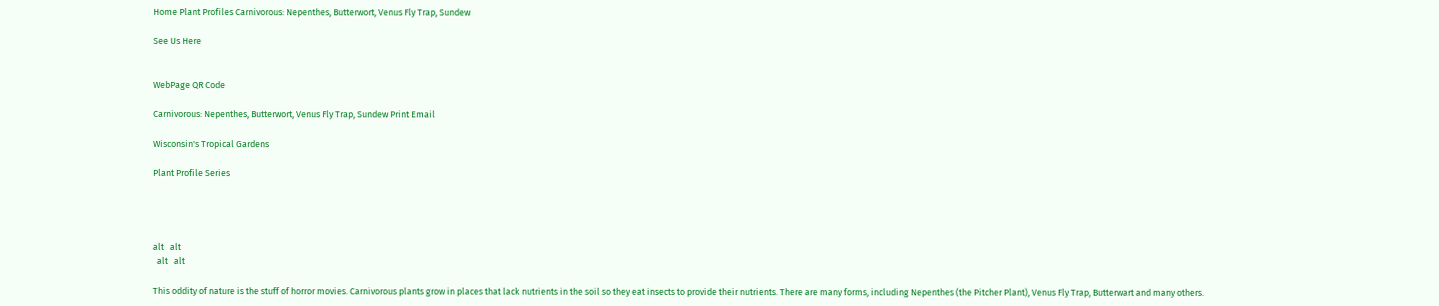Home Plant Profiles Carnivorous: Nepenthes, Butterwort, Venus Fly Trap, Sundew

See Us Here


WebPage QR Code

Carnivorous: Nepenthes, Butterwort, Venus Fly Trap, Sundew Print Email

Wisconsin's Tropical Gardens

Plant Profile Series




alt   alt
  alt   alt

This oddity of nature is the stuff of horror movies. Carnivorous plants grow in places that lack nutrients in the soil so they eat insects to provide their nutrients. There are many forms, including Nepenthes (the Pitcher Plant), Venus Fly Trap, Butterwart and many others.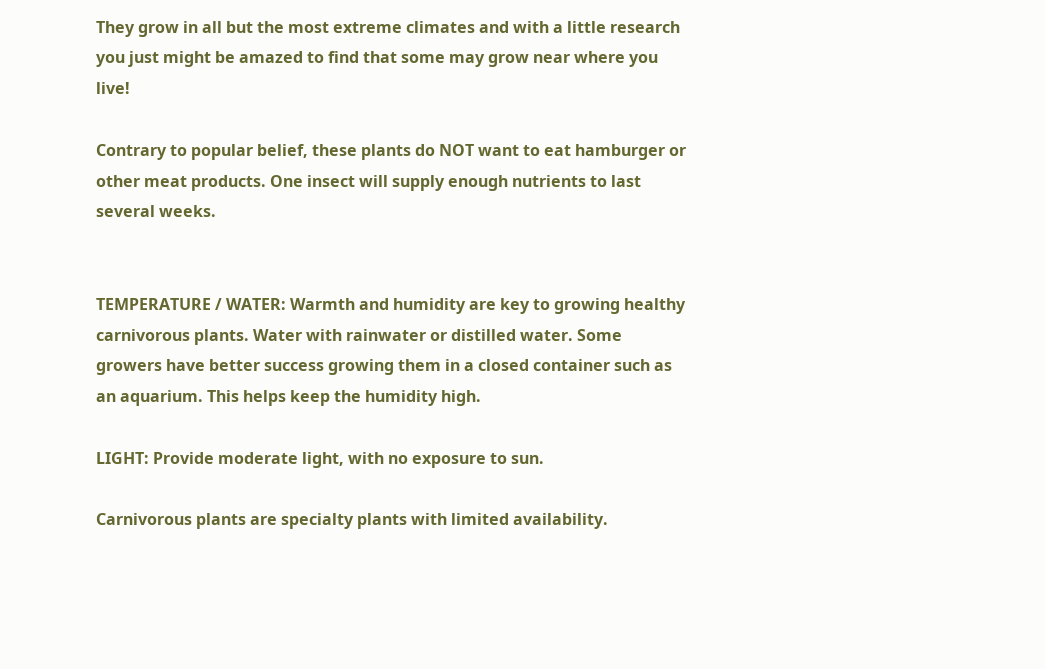They grow in all but the most extreme climates and with a little research you just might be amazed to find that some may grow near where you live!

Contrary to popular belief, these plants do NOT want to eat hamburger or other meat products. One insect will supply enough nutrients to last several weeks.


TEMPERATURE / WATER: Warmth and humidity are key to growing healthy carnivorous plants. Water with rainwater or distilled water. Some growers have better success growing them in a closed container such as an aquarium. This helps keep the humidity high.

LIGHT: Provide moderate light, with no exposure to sun.

Carnivorous plants are specialty plants with limited availability.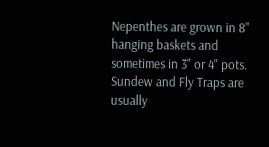Nepenthes are grown in 8" hanging baskets and sometimes in 3" or 4" pots. Sundew and Fly Traps are usually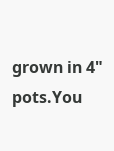grown in 4" pots.You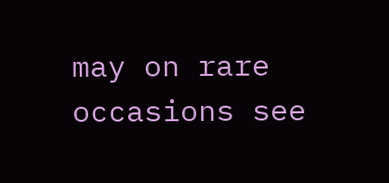may on rare occasions see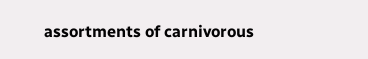assortments of carnivorous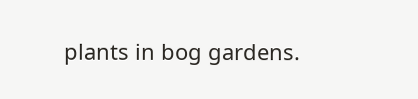plants in bog gardens.